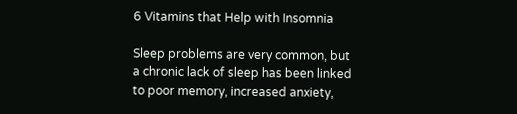6 Vitamins that Help with Insomnia

Sleep problems are very common, but a chronic lack of sleep has been linked to poor memory, increased anxiety,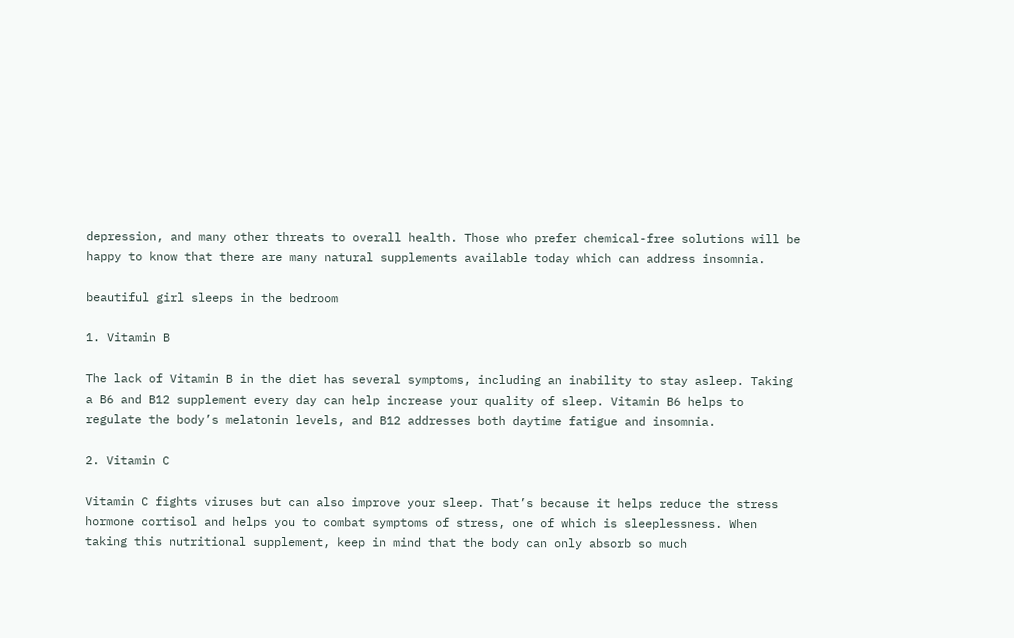depression, and many other threats to overall health. Those who prefer chemical-free solutions will be happy to know that there are many natural supplements available today which can address insomnia.

beautiful girl sleeps in the bedroom

1. Vitamin B

The lack of Vitamin B in the diet has several symptoms, including an inability to stay asleep. Taking a B6 and B12 supplement every day can help increase your quality of sleep. Vitamin B6 helps to regulate the body’s melatonin levels, and B12 addresses both daytime fatigue and insomnia.

2. Vitamin C

Vitamin C fights viruses but can also improve your sleep. That’s because it helps reduce the stress hormone cortisol and helps you to combat symptoms of stress, one of which is sleeplessness. When taking this nutritional supplement, keep in mind that the body can only absorb so much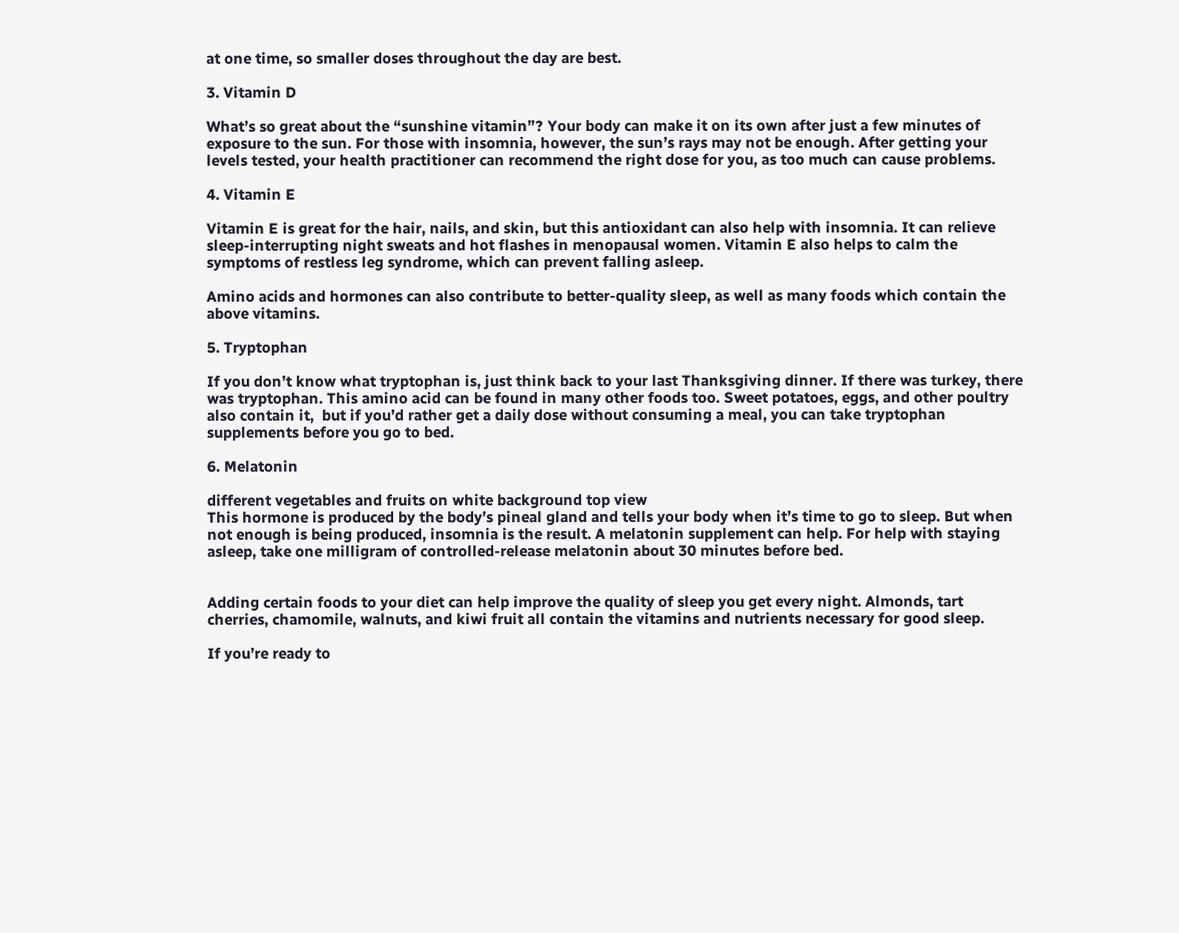at one time, so smaller doses throughout the day are best.

3. Vitamin D

What’s so great about the “sunshine vitamin”? Your body can make it on its own after just a few minutes of exposure to the sun. For those with insomnia, however, the sun’s rays may not be enough. After getting your levels tested, your health practitioner can recommend the right dose for you, as too much can cause problems.

4. Vitamin E

Vitamin E is great for the hair, nails, and skin, but this antioxidant can also help with insomnia. It can relieve sleep-interrupting night sweats and hot flashes in menopausal women. Vitamin E also helps to calm the symptoms of restless leg syndrome, which can prevent falling asleep.

Amino acids and hormones can also contribute to better-quality sleep, as well as many foods which contain the above vitamins.

5. Tryptophan

If you don’t know what tryptophan is, just think back to your last Thanksgiving dinner. If there was turkey, there was tryptophan. This amino acid can be found in many other foods too. Sweet potatoes, eggs, and other poultry also contain it,  but if you’d rather get a daily dose without consuming a meal, you can take tryptophan supplements before you go to bed.

6. Melatonin

different vegetables and fruits on white background top view
This hormone is produced by the body’s pineal gland and tells your body when it’s time to go to sleep. But when not enough is being produced, insomnia is the result. A melatonin supplement can help. For help with staying asleep, take one milligram of controlled-release melatonin about 30 minutes before bed.


Adding certain foods to your diet can help improve the quality of sleep you get every night. Almonds, tart cherries, chamomile, walnuts, and kiwi fruit all contain the vitamins and nutrients necessary for good sleep.

If you’re ready to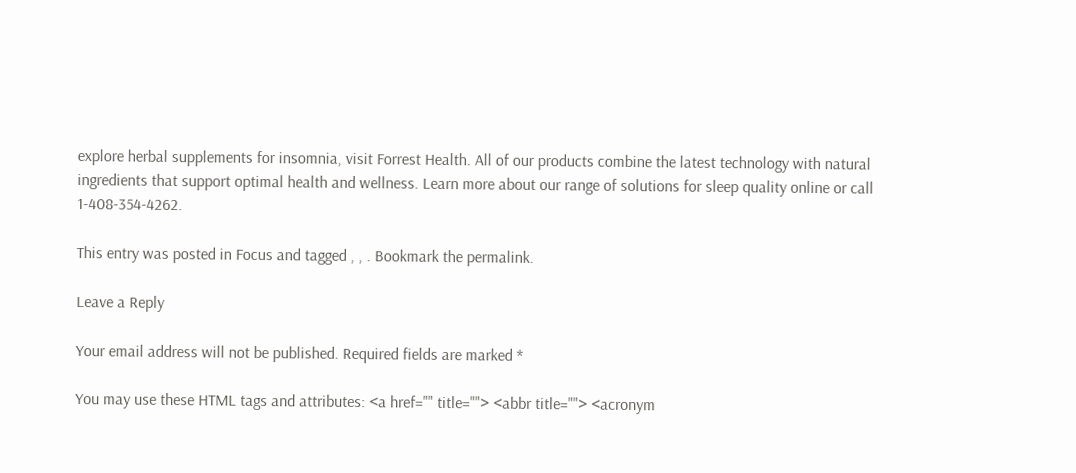explore herbal supplements for insomnia, visit Forrest Health. All of our products combine the latest technology with natural ingredients that support optimal health and wellness. Learn more about our range of solutions for sleep quality online or call 1-408-354-4262.

This entry was posted in Focus and tagged , , . Bookmark the permalink.

Leave a Reply

Your email address will not be published. Required fields are marked *

You may use these HTML tags and attributes: <a href="" title=""> <abbr title=""> <acronym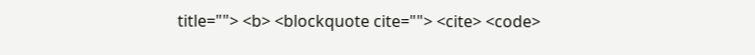title=""> <b> <blockquote cite=""> <cite> <code>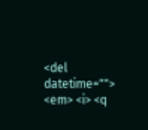<del datetime=""> <em> <i> <q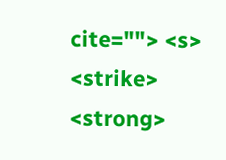cite=""> <s> <strike> <strong>